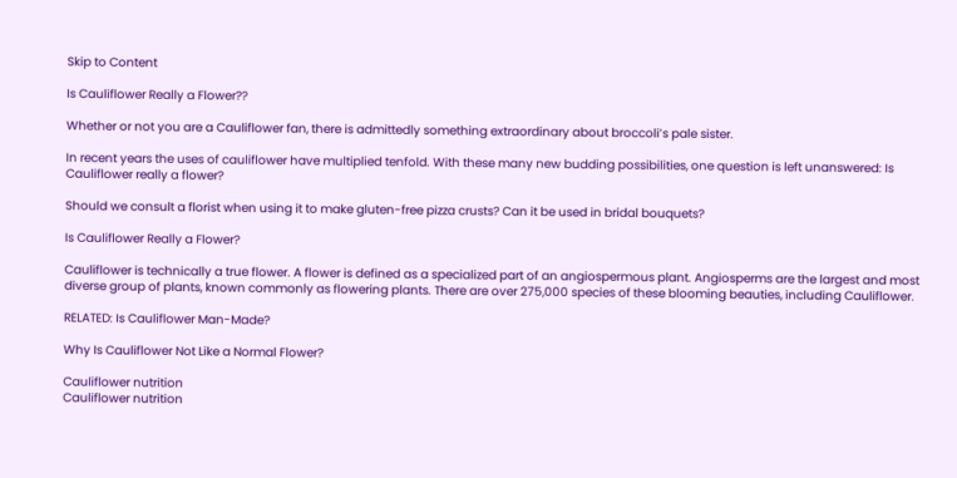Skip to Content

Is Cauliflower Really a Flower??

Whether or not you are a Cauliflower fan, there is admittedly something extraordinary about broccoli’s pale sister.

In recent years the uses of cauliflower have multiplied tenfold. With these many new budding possibilities, one question is left unanswered: Is Cauliflower really a flower?

Should we consult a florist when using it to make gluten-free pizza crusts? Can it be used in bridal bouquets?

Is Cauliflower Really a Flower?

Cauliflower is technically a true flower. A flower is defined as a specialized part of an angiospermous plant. Angiosperms are the largest and most diverse group of plants, known commonly as flowering plants. There are over 275,000 species of these blooming beauties, including Cauliflower.

RELATED: Is Cauliflower Man-Made?

Why Is Cauliflower Not Like a Normal Flower?

Cauliflower nutrition
Cauliflower nutrition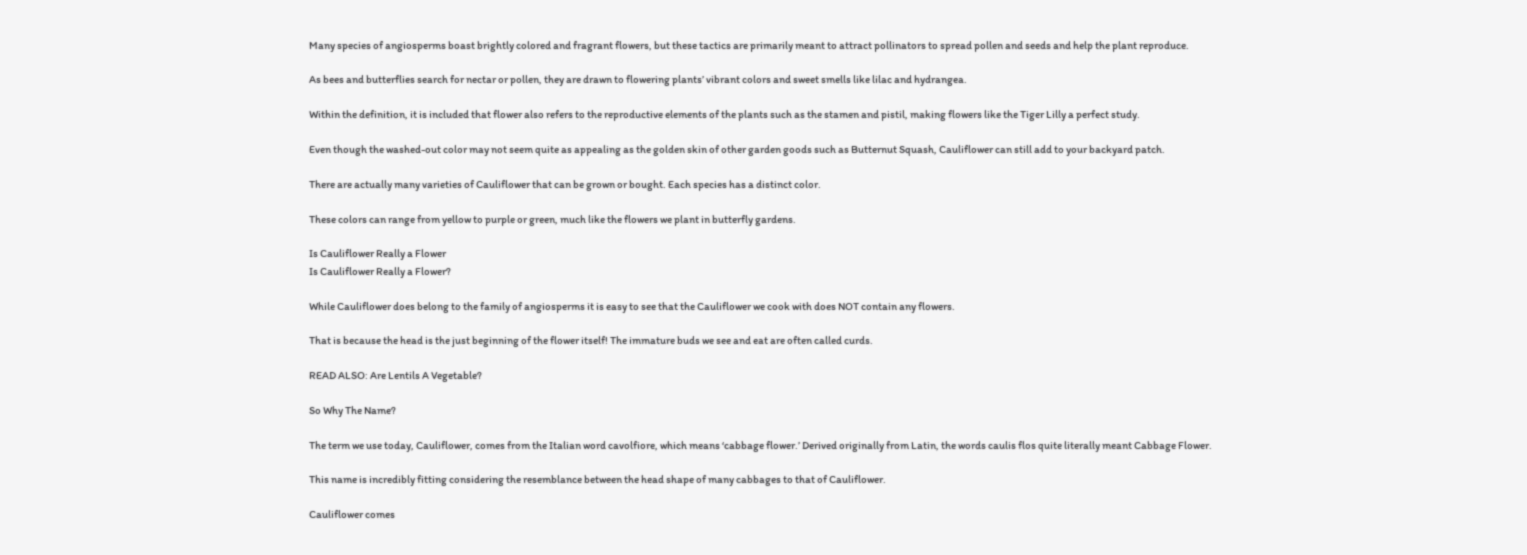Many species of angiosperms boast brightly colored and fragrant flowers, but these tactics are primarily meant to attract pollinators to spread pollen and seeds and help the plant reproduce.

As bees and butterflies search for nectar or pollen, they are drawn to flowering plants’ vibrant colors and sweet smells like lilac and hydrangea.

Within the definition, it is included that flower also refers to the reproductive elements of the plants such as the stamen and pistil, making flowers like the Tiger Lilly a perfect study.

Even though the washed-out color may not seem quite as appealing as the golden skin of other garden goods such as Butternut Squash, Cauliflower can still add to your backyard patch.

There are actually many varieties of Cauliflower that can be grown or bought. Each species has a distinct color.

These colors can range from yellow to purple or green, much like the flowers we plant in butterfly gardens.

Is Cauliflower Really a Flower
Is Cauliflower Really a Flower?

While Cauliflower does belong to the family of angiosperms it is easy to see that the Cauliflower we cook with does NOT contain any flowers.

That is because the head is the just beginning of the flower itself! The immature buds we see and eat are often called curds.

READ ALSO: Are Lentils A Vegetable?

So Why The Name?

The term we use today, Cauliflower, comes from the Italian word cavolfiore, which means ‘cabbage flower.’ Derived originally from Latin, the words caulis flos quite literally meant Cabbage Flower.

This name is incredibly fitting considering the resemblance between the head shape of many cabbages to that of Cauliflower.

Cauliflower comes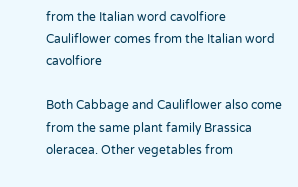from the Italian word cavolfiore
Cauliflower comes from the Italian word cavolfiore

Both Cabbage and Cauliflower also come from the same plant family Brassica oleracea. Other vegetables from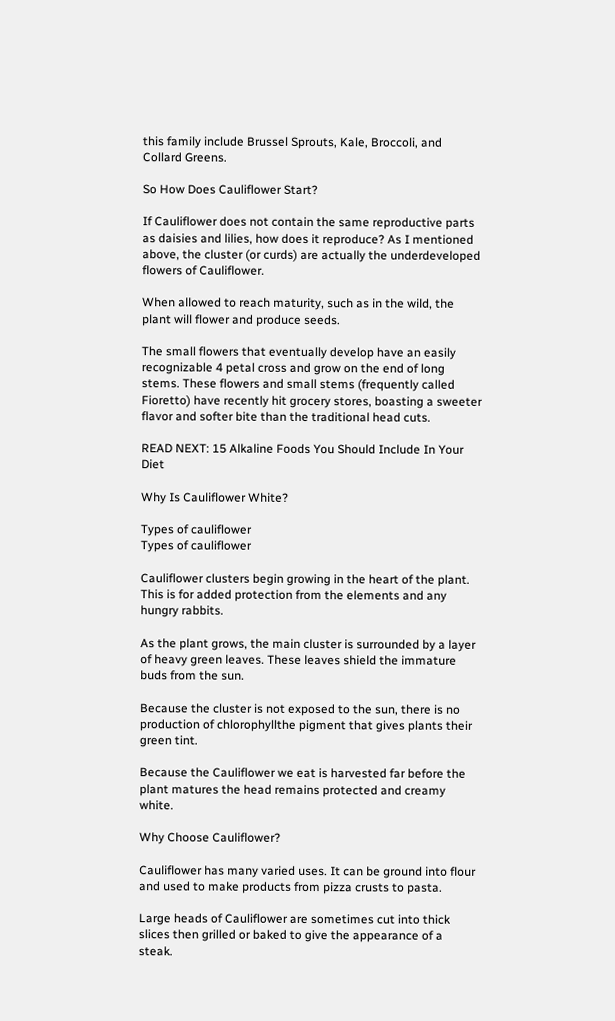this family include Brussel Sprouts, Kale, Broccoli, and Collard Greens.

So How Does Cauliflower Start?

If Cauliflower does not contain the same reproductive parts as daisies and lilies, how does it reproduce? As I mentioned above, the cluster (or curds) are actually the underdeveloped flowers of Cauliflower.

When allowed to reach maturity, such as in the wild, the plant will flower and produce seeds.

The small flowers that eventually develop have an easily recognizable 4 petal cross and grow on the end of long stems. These flowers and small stems (frequently called Fioretto) have recently hit grocery stores, boasting a sweeter flavor and softer bite than the traditional head cuts.

READ NEXT: 15 Alkaline Foods You Should Include In Your Diet

Why Is Cauliflower White?

Types of cauliflower
Types of cauliflower

Cauliflower clusters begin growing in the heart of the plant. This is for added protection from the elements and any hungry rabbits.

As the plant grows, the main cluster is surrounded by a layer of heavy green leaves. These leaves shield the immature buds from the sun.

Because the cluster is not exposed to the sun, there is no production of chlorophyllthe pigment that gives plants their green tint.

Because the Cauliflower we eat is harvested far before the plant matures the head remains protected and creamy white.

Why Choose Cauliflower?

Cauliflower has many varied uses. It can be ground into flour and used to make products from pizza crusts to pasta.

Large heads of Cauliflower are sometimes cut into thick slices then grilled or baked to give the appearance of a steak.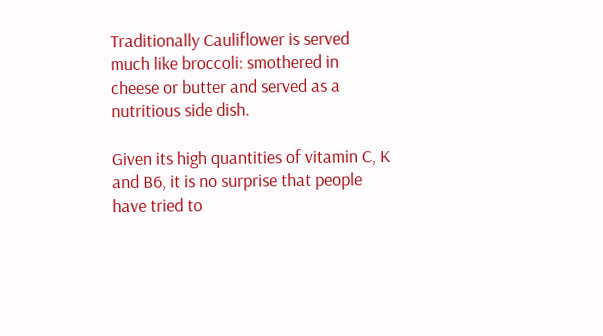Traditionally Cauliflower is served much like broccoli: smothered in cheese or butter and served as a nutritious side dish.

Given its high quantities of vitamin C, K and B6, it is no surprise that people have tried to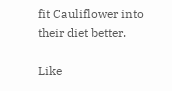fit Cauliflower into their diet better.

Like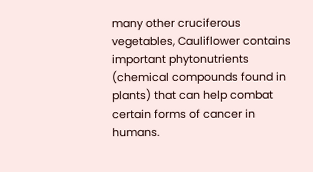many other cruciferous vegetables, Cauliflower contains important phytonutrients (chemical compounds found in plants) that can help combat certain forms of cancer in humans.